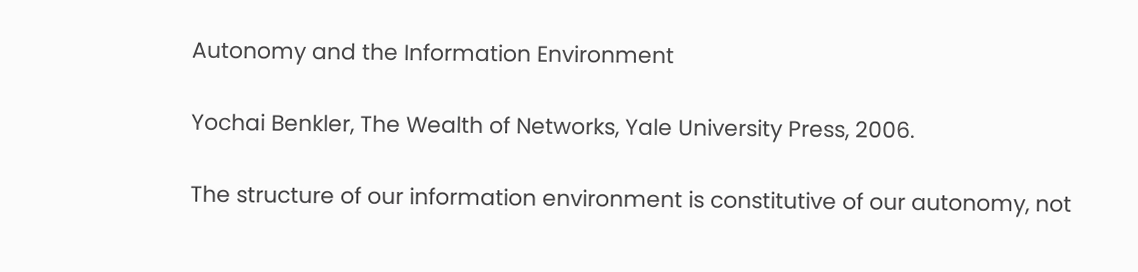Autonomy and the Information Environment

Yochai Benkler, The Wealth of Networks, Yale University Press, 2006.

The structure of our information environment is constitutive of our autonomy, not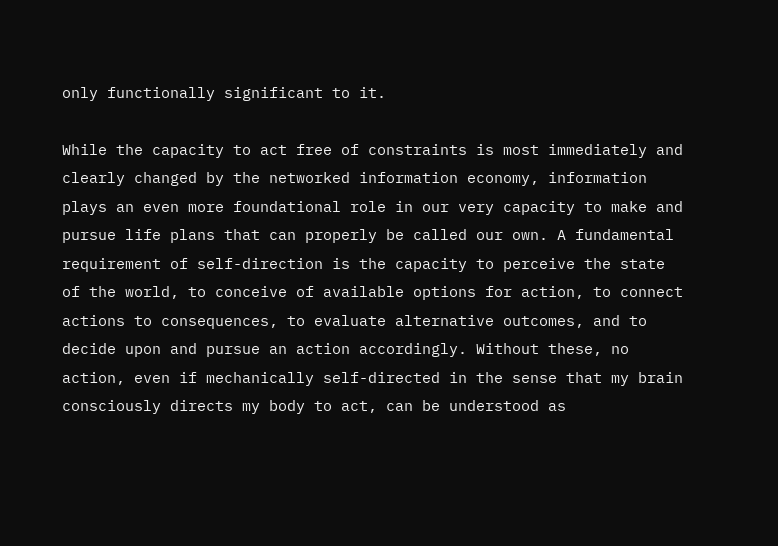only functionally significant to it.

While the capacity to act free of constraints is most immediately and clearly changed by the networked information economy, information plays an even more foundational role in our very capacity to make and pursue life plans that can properly be called our own. A fundamental requirement of self-direction is the capacity to perceive the state of the world, to conceive of available options for action, to connect actions to consequences, to evaluate alternative outcomes, and to decide upon and pursue an action accordingly. Without these, no action, even if mechanically self-directed in the sense that my brain consciously directs my body to act, can be understood as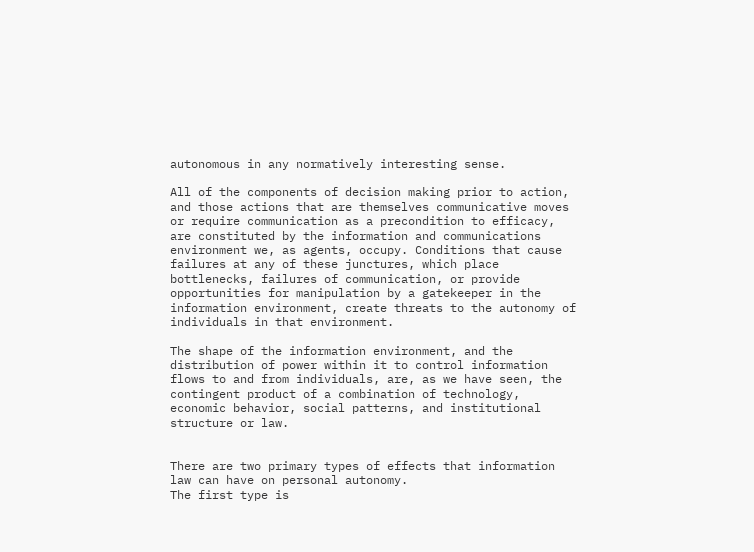autonomous in any normatively interesting sense.

All of the components of decision making prior to action, and those actions that are themselves communicative moves or require communication as a precondition to efficacy, are constituted by the information and communications environment we, as agents, occupy. Conditions that cause failures at any of these junctures, which place bottlenecks, failures of communication, or provide opportunities for manipulation by a gatekeeper in the information environment, create threats to the autonomy of individuals in that environment.

The shape of the information environment, and the distribution of power within it to control information flows to and from individuals, are, as we have seen, the contingent product of a combination of technology, economic behavior, social patterns, and institutional structure or law.


There are two primary types of effects that information law can have on personal autonomy.
The first type is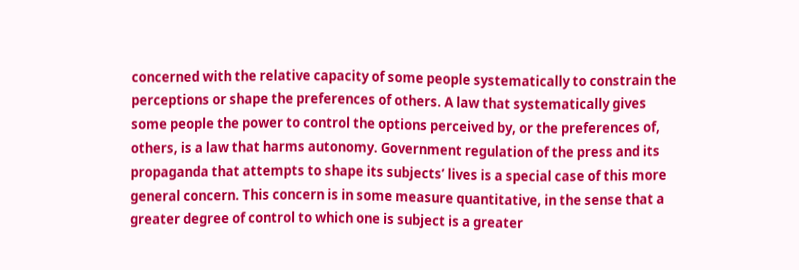concerned with the relative capacity of some people systematically to constrain the perceptions or shape the preferences of others. A law that systematically gives some people the power to control the options perceived by, or the preferences of, others, is a law that harms autonomy. Government regulation of the press and its propaganda that attempts to shape its subjects’ lives is a special case of this more general concern. This concern is in some measure quantitative, in the sense that a greater degree of control to which one is subject is a greater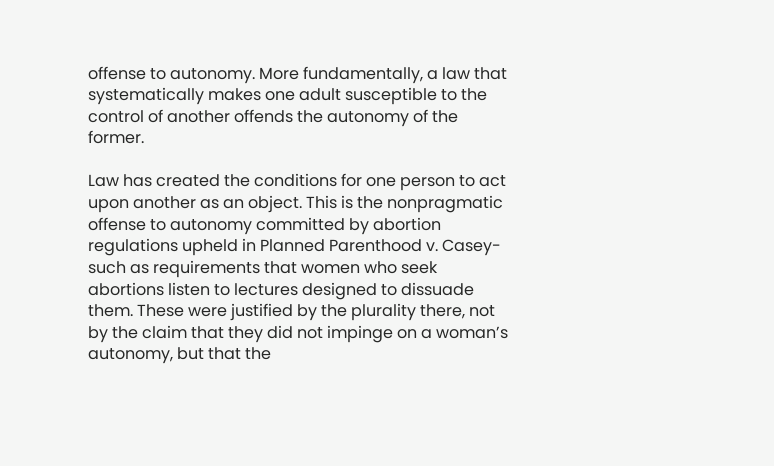offense to autonomy. More fundamentally, a law that systematically makes one adult susceptible to the control of another offends the autonomy of the former.

Law has created the conditions for one person to act upon another as an object. This is the nonpragmatic offense to autonomy committed by abortion regulations upheld in Planned Parenthood v. Casey-such as requirements that women who seek abortions listen to lectures designed to dissuade them. These were justified by the plurality there, not by the claim that they did not impinge on a woman’s autonomy, but that the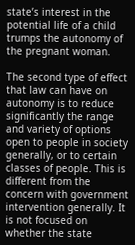state’s interest in the potential life of a child trumps the autonomy of the pregnant woman.

The second type of effect that law can have on autonomy is to reduce significantly the range and variety of options open to people in society generally, or to certain classes of people. This is different from the concern with government intervention generally. It is not focused on whether the state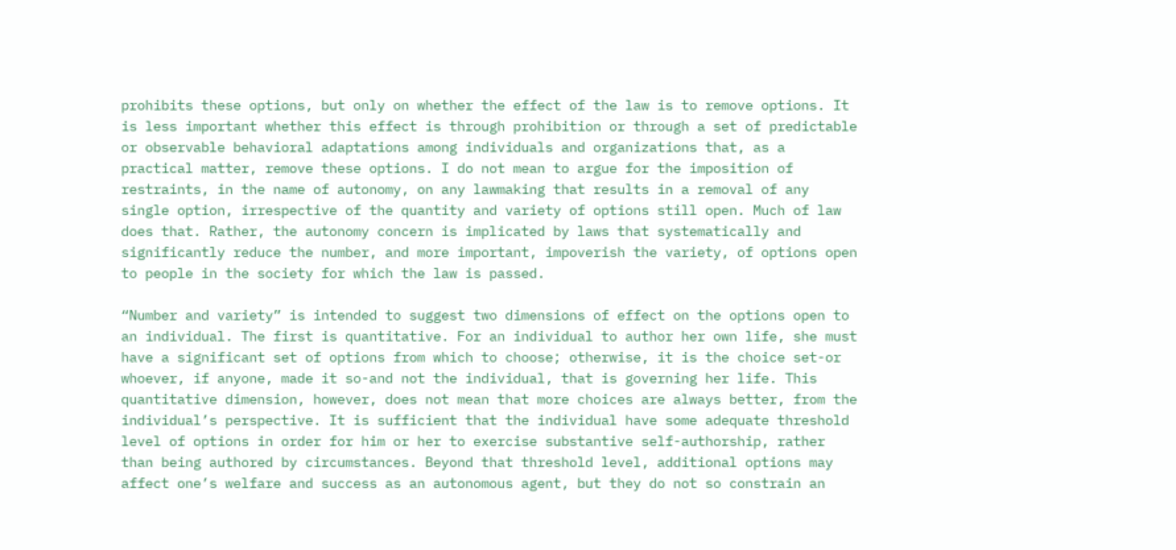prohibits these options, but only on whether the effect of the law is to remove options. It is less important whether this effect is through prohibition or through a set of predictable or observable behavioral adaptations among individuals and organizations that, as a practical matter, remove these options. I do not mean to argue for the imposition of restraints, in the name of autonomy, on any lawmaking that results in a removal of any single option, irrespective of the quantity and variety of options still open. Much of law does that. Rather, the autonomy concern is implicated by laws that systematically and significantly reduce the number, and more important, impoverish the variety, of options open to people in the society for which the law is passed.

“Number and variety” is intended to suggest two dimensions of effect on the options open to an individual. The first is quantitative. For an individual to author her own life, she must have a significant set of options from which to choose; otherwise, it is the choice set-or whoever, if anyone, made it so-and not the individual, that is governing her life. This quantitative dimension, however, does not mean that more choices are always better, from the individual’s perspective. It is sufficient that the individual have some adequate threshold level of options in order for him or her to exercise substantive self-authorship, rather than being authored by circumstances. Beyond that threshold level, additional options may affect one’s welfare and success as an autonomous agent, but they do not so constrain an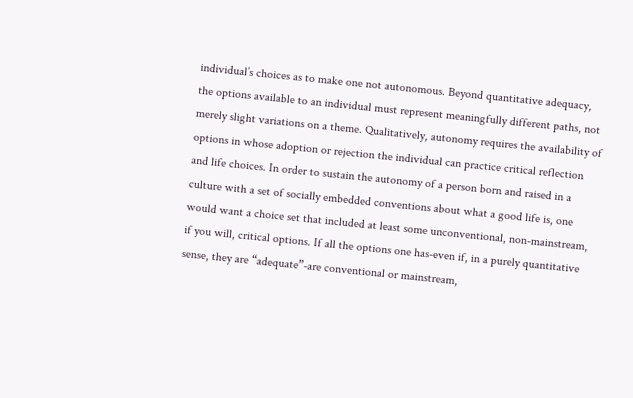individual’s choices as to make one not autonomous. Beyond quantitative adequacy, the options available to an individual must represent meaningfully different paths, not merely slight variations on a theme. Qualitatively, autonomy requires the availability of options in whose adoption or rejection the individual can practice critical reflection and life choices. In order to sustain the autonomy of a person born and raised in a culture with a set of socially embedded conventions about what a good life is, one would want a choice set that included at least some unconventional, non-mainstream, if you will, critical options. If all the options one has-even if, in a purely quantitative sense, they are “adequate”-are conventional or mainstream,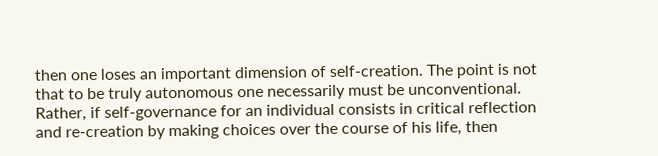then one loses an important dimension of self-creation. The point is not that to be truly autonomous one necessarily must be unconventional. Rather, if self-governance for an individual consists in critical reflection and re-creation by making choices over the course of his life, then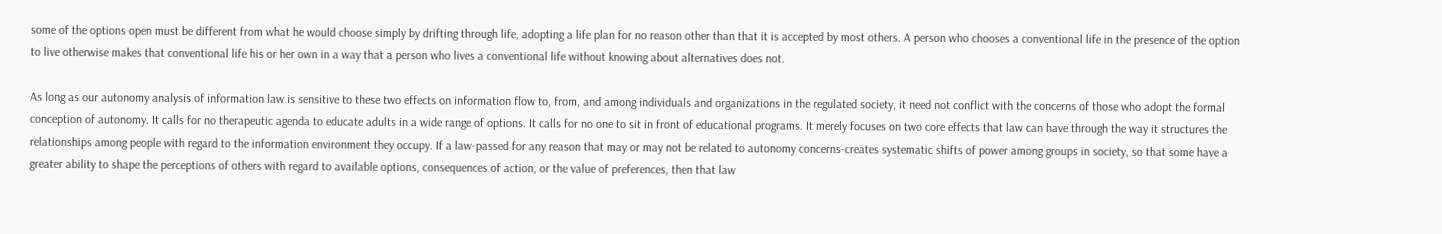some of the options open must be different from what he would choose simply by drifting through life, adopting a life plan for no reason other than that it is accepted by most others. A person who chooses a conventional life in the presence of the option to live otherwise makes that conventional life his or her own in a way that a person who lives a conventional life without knowing about alternatives does not.

As long as our autonomy analysis of information law is sensitive to these two effects on information flow to, from, and among individuals and organizations in the regulated society, it need not conflict with the concerns of those who adopt the formal conception of autonomy. It calls for no therapeutic agenda to educate adults in a wide range of options. It calls for no one to sit in front of educational programs. It merely focuses on two core effects that law can have through the way it structures the relationships among people with regard to the information environment they occupy. If a law-passed for any reason that may or may not be related to autonomy concerns-creates systematic shifts of power among groups in society, so that some have a greater ability to shape the perceptions of others with regard to available options, consequences of action, or the value of preferences, then that law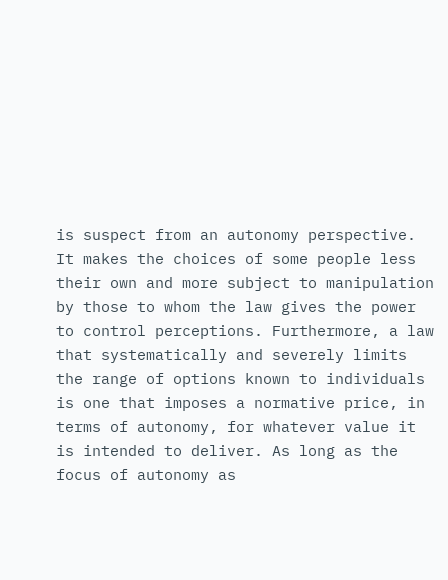is suspect from an autonomy perspective. It makes the choices of some people less their own and more subject to manipulation by those to whom the law gives the power to control perceptions. Furthermore, a law that systematically and severely limits the range of options known to individuals is one that imposes a normative price, in terms of autonomy, for whatever value it is intended to deliver. As long as the focus of autonomy as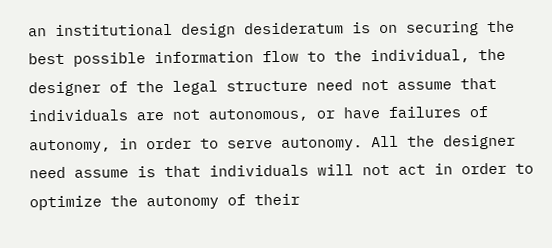an institutional design desideratum is on securing the best possible information flow to the individual, the designer of the legal structure need not assume that individuals are not autonomous, or have failures of autonomy, in order to serve autonomy. All the designer need assume is that individuals will not act in order to optimize the autonomy of their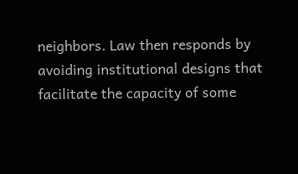neighbors. Law then responds by avoiding institutional designs that facilitate the capacity of some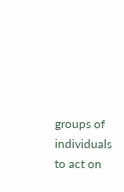groups of individuals to act on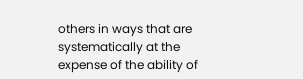others in ways that are systematically at the expense of the ability of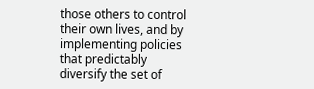those others to control their own lives, and by implementing policies that predictably diversify the set of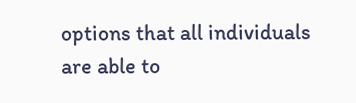options that all individuals are able to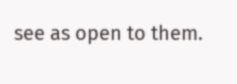see as open to them.